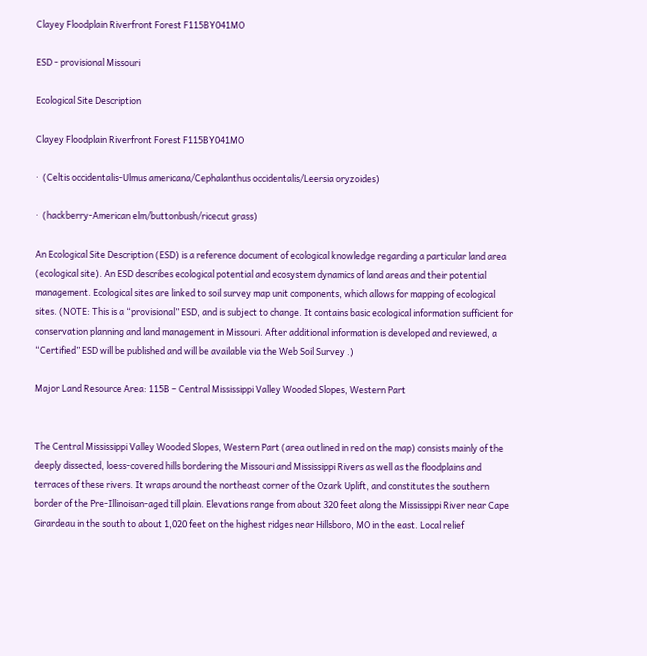Clayey Floodplain Riverfront Forest F115BY041MO

ESD - provisional Missouri

Ecological Site Description

Clayey Floodplain Riverfront Forest F115BY041MO

·  (Celtis occidentalis-Ulmus americana/Cephalanthus occidentalis/Leersia oryzoides)

·  (hackberry-American elm/buttonbush/ricecut grass)

An Ecological Site Description (ESD) is a reference document of ecological knowledge regarding a particular land area (ecological site). An ESD describes ecological potential and ecosystem dynamics of land areas and their potential management. Ecological sites are linked to soil survey map unit components, which allows for mapping of ecological sites. (NOTE: This is a “provisional” ESD, and is subject to change. It contains basic ecological information sufficient for conservation planning and land management in Missouri. After additional information is developed and reviewed, a “Certified” ESD will be published and will be available via the Web Soil Survey .)

Major Land Resource Area: 115B – Central Mississippi Valley Wooded Slopes, Western Part


The Central Mississippi Valley Wooded Slopes, Western Part (area outlined in red on the map) consists mainly of the deeply dissected, loess-covered hills bordering the Missouri and Mississippi Rivers as well as the floodplains and terraces of these rivers. It wraps around the northeast corner of the Ozark Uplift, and constitutes the southern border of the Pre-Illinoisan-aged till plain. Elevations range from about 320 feet along the Mississippi River near Cape Girardeau in the south to about 1,020 feet on the highest ridges near Hillsboro, MO in the east. Local relief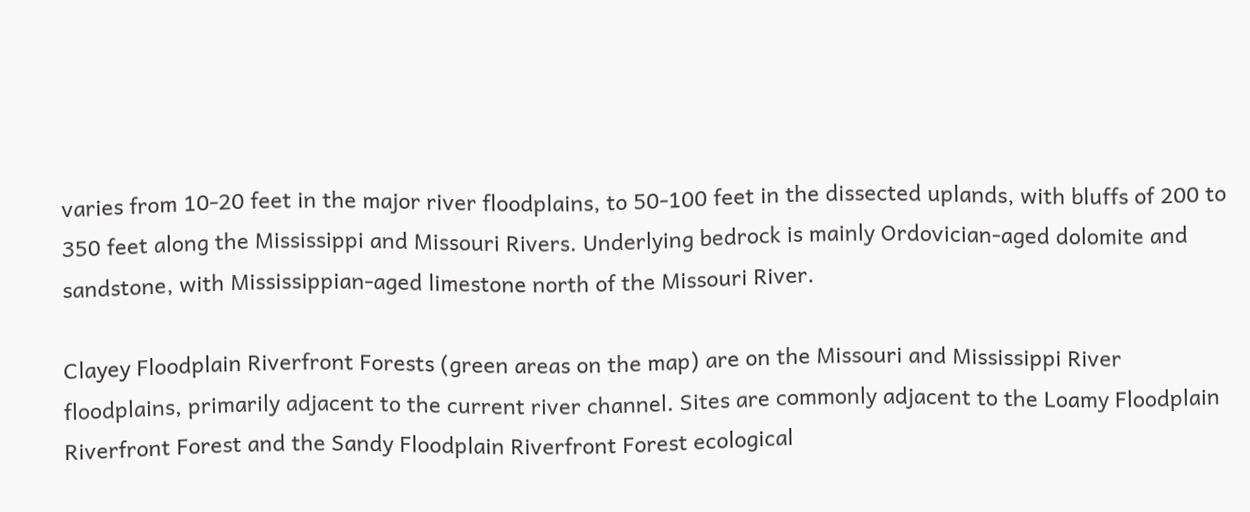varies from 10-20 feet in the major river floodplains, to 50-100 feet in the dissected uplands, with bluffs of 200 to 350 feet along the Mississippi and Missouri Rivers. Underlying bedrock is mainly Ordovician-aged dolomite and sandstone, with Mississippian-aged limestone north of the Missouri River.

Clayey Floodplain Riverfront Forests (green areas on the map) are on the Missouri and Mississippi River floodplains, primarily adjacent to the current river channel. Sites are commonly adjacent to the Loamy Floodplain Riverfront Forest and the Sandy Floodplain Riverfront Forest ecological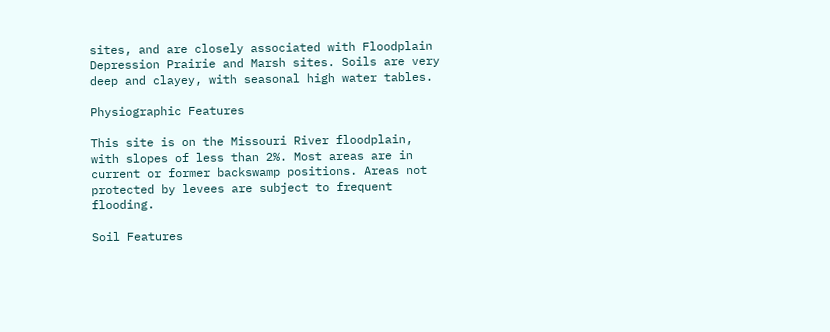sites, and are closely associated with Floodplain Depression Prairie and Marsh sites. Soils are very deep and clayey, with seasonal high water tables.

Physiographic Features

This site is on the Missouri River floodplain, with slopes of less than 2%. Most areas are in current or former backswamp positions. Areas not protected by levees are subject to frequent flooding.

Soil Features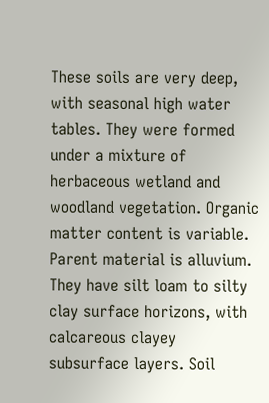These soils are very deep, with seasonal high water tables. They were formed under a mixture of herbaceous wetland and woodland vegetation. Organic matter content is variable. Parent material is alluvium. They have silt loam to silty clay surface horizons, with calcareous clayey subsurface layers. Soil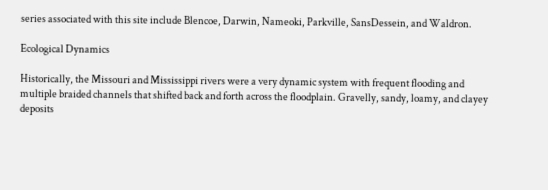series associated with this site include Blencoe, Darwin, Nameoki, Parkville, SansDessein, and Waldron.

Ecological Dynamics

Historically, the Missouri and Mississippi rivers were a very dynamic system with frequent flooding and multiple braided channels that shifted back and forth across the floodplain. Gravelly, sandy, loamy, and clayey deposits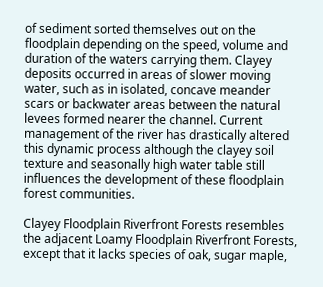of sediment sorted themselves out on the floodplain depending on the speed, volume and duration of the waters carrying them. Clayey deposits occurred in areas of slower moving water, such as in isolated, concave meander scars or backwater areas between the natural levees formed nearer the channel. Current management of the river has drastically altered this dynamic process although the clayey soil texture and seasonally high water table still influences the development of these floodplain forest communities.

Clayey Floodplain Riverfront Forests resembles the adjacent Loamy Floodplain Riverfront Forests, except that it lacks species of oak, sugar maple,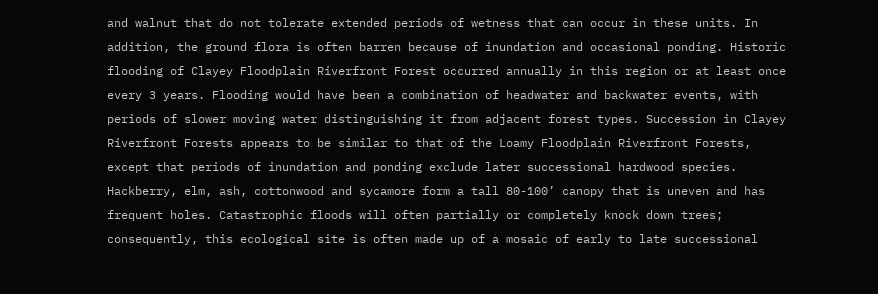and walnut that do not tolerate extended periods of wetness that can occur in these units. In addition, the ground flora is often barren because of inundation and occasional ponding. Historic flooding of Clayey Floodplain Riverfront Forest occurred annually in this region or at least once every 3 years. Flooding would have been a combination of headwater and backwater events, with periods of slower moving water distinguishing it from adjacent forest types. Succession in Clayey Riverfront Forests appears to be similar to that of the Loamy Floodplain Riverfront Forests, except that periods of inundation and ponding exclude later successional hardwood species. Hackberry, elm, ash, cottonwood and sycamore form a tall 80-100’ canopy that is uneven and has frequent holes. Catastrophic floods will often partially or completely knock down trees; consequently, this ecological site is often made up of a mosaic of early to late successional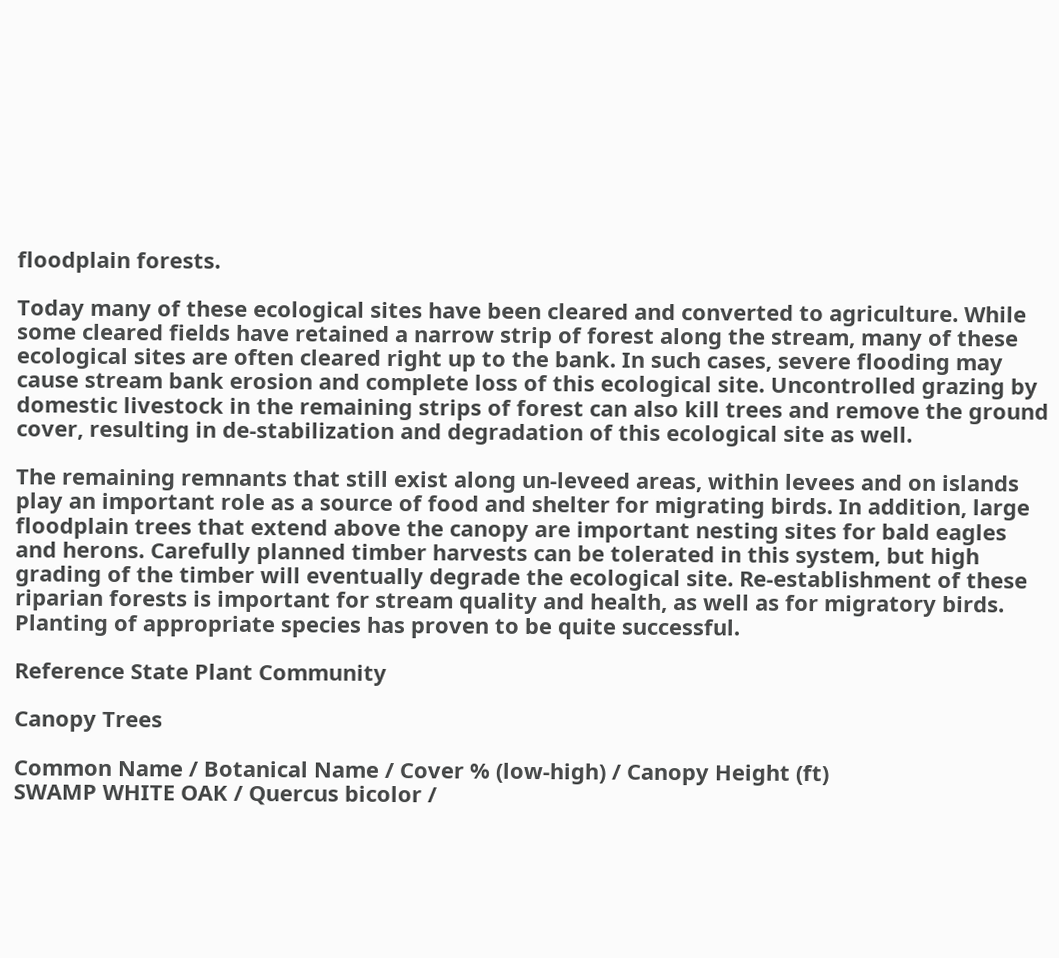floodplain forests.

Today many of these ecological sites have been cleared and converted to agriculture. While some cleared fields have retained a narrow strip of forest along the stream, many of these ecological sites are often cleared right up to the bank. In such cases, severe flooding may cause stream bank erosion and complete loss of this ecological site. Uncontrolled grazing by domestic livestock in the remaining strips of forest can also kill trees and remove the ground cover, resulting in de-stabilization and degradation of this ecological site as well.

The remaining remnants that still exist along un-leveed areas, within levees and on islands play an important role as a source of food and shelter for migrating birds. In addition, large floodplain trees that extend above the canopy are important nesting sites for bald eagles and herons. Carefully planned timber harvests can be tolerated in this system, but high grading of the timber will eventually degrade the ecological site. Re-establishment of these riparian forests is important for stream quality and health, as well as for migratory birds. Planting of appropriate species has proven to be quite successful.

Reference State Plant Community

Canopy Trees

Common Name / Botanical Name / Cover % (low-high) / Canopy Height (ft)
SWAMP WHITE OAK / Quercus bicolor /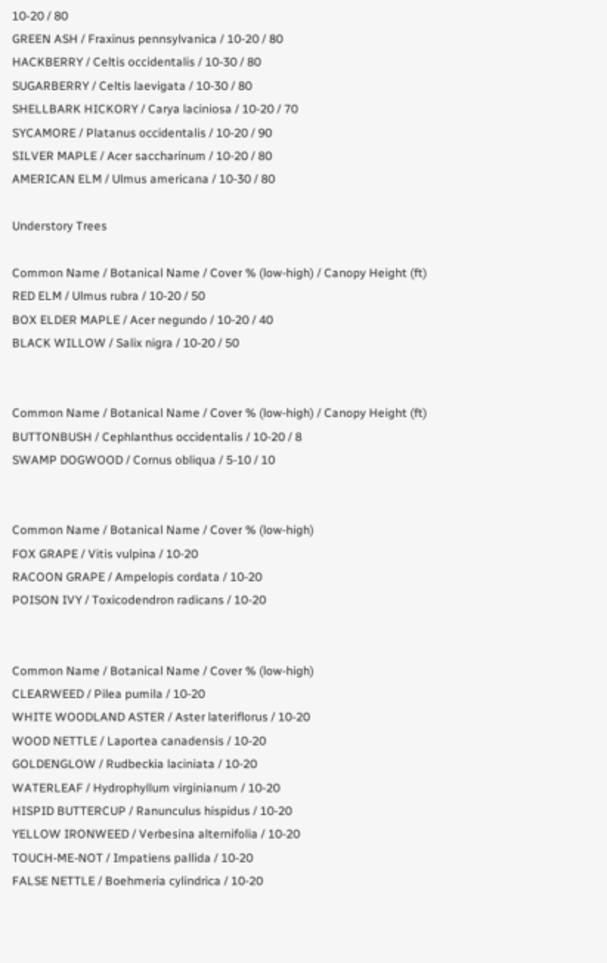10-20 / 80
GREEN ASH / Fraxinus pennsylvanica / 10-20 / 80
HACKBERRY / Celtis occidentalis / 10-30 / 80
SUGARBERRY / Celtis laevigata / 10-30 / 80
SHELLBARK HICKORY / Carya laciniosa / 10-20 / 70
SYCAMORE / Platanus occidentalis / 10-20 / 90
SILVER MAPLE / Acer saccharinum / 10-20 / 80
AMERICAN ELM / Ulmus americana / 10-30 / 80

Understory Trees

Common Name / Botanical Name / Cover % (low-high) / Canopy Height (ft)
RED ELM / Ulmus rubra / 10-20 / 50
BOX ELDER MAPLE / Acer negundo / 10-20 / 40
BLACK WILLOW / Salix nigra / 10-20 / 50


Common Name / Botanical Name / Cover % (low-high) / Canopy Height (ft)
BUTTONBUSH / Cephlanthus occidentalis / 10-20 / 8
SWAMP DOGWOOD / Cornus obliqua / 5-10 / 10


Common Name / Botanical Name / Cover % (low-high)
FOX GRAPE / Vitis vulpina / 10-20
RACOON GRAPE / Ampelopis cordata / 10-20
POISON IVY / Toxicodendron radicans / 10-20


Common Name / Botanical Name / Cover % (low-high)
CLEARWEED / Pilea pumila / 10-20
WHITE WOODLAND ASTER / Aster lateriflorus / 10-20
WOOD NETTLE / Laportea canadensis / 10-20
GOLDENGLOW / Rudbeckia laciniata / 10-20
WATERLEAF / Hydrophyllum virginianum / 10-20
HISPID BUTTERCUP / Ranunculus hispidus / 10-20
YELLOW IRONWEED / Verbesina alternifolia / 10-20
TOUCH-ME-NOT / Impatiens pallida / 10-20
FALSE NETTLE / Boehmeria cylindrica / 10-20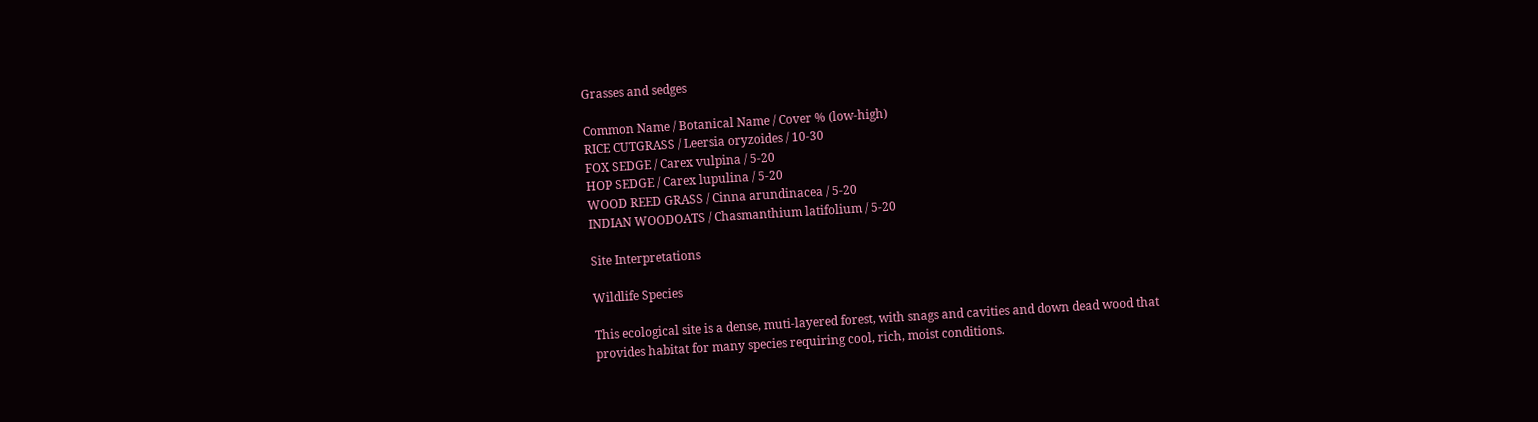Grasses and sedges

Common Name / Botanical Name / Cover % (low-high)
RICE CUTGRASS / Leersia oryzoides / 10-30
FOX SEDGE / Carex vulpina / 5-20
HOP SEDGE / Carex lupulina / 5-20
WOOD REED GRASS / Cinna arundinacea / 5-20
INDIAN WOODOATS / Chasmanthium latifolium / 5-20

Site Interpretations

Wildlife Species

This ecological site is a dense, muti-layered forest, with snags and cavities and down dead wood that provides habitat for many species requiring cool, rich, moist conditions.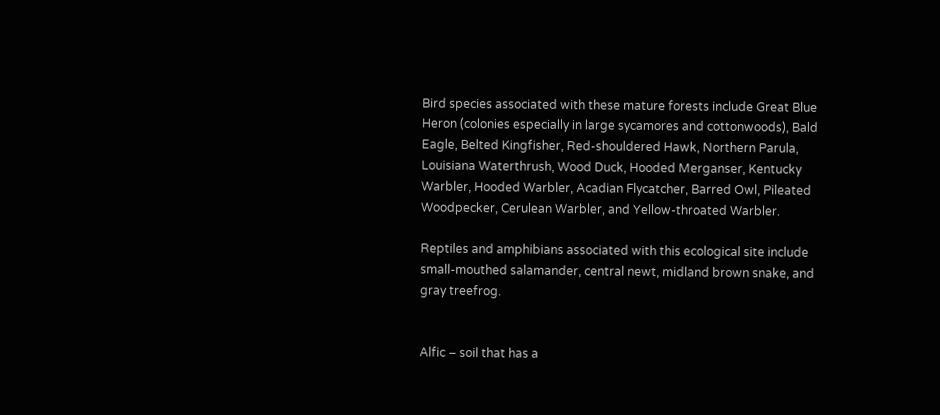Bird species associated with these mature forests include Great Blue Heron (colonies especially in large sycamores and cottonwoods), Bald Eagle, Belted Kingfisher, Red-shouldered Hawk, Northern Parula, Louisiana Waterthrush, Wood Duck, Hooded Merganser, Kentucky Warbler, Hooded Warbler, Acadian Flycatcher, Barred Owl, Pileated Woodpecker, Cerulean Warbler, and Yellow-throated Warbler.

Reptiles and amphibians associated with this ecological site include small-mouthed salamander, central newt, midland brown snake, and gray treefrog.


Alfic – soil that has a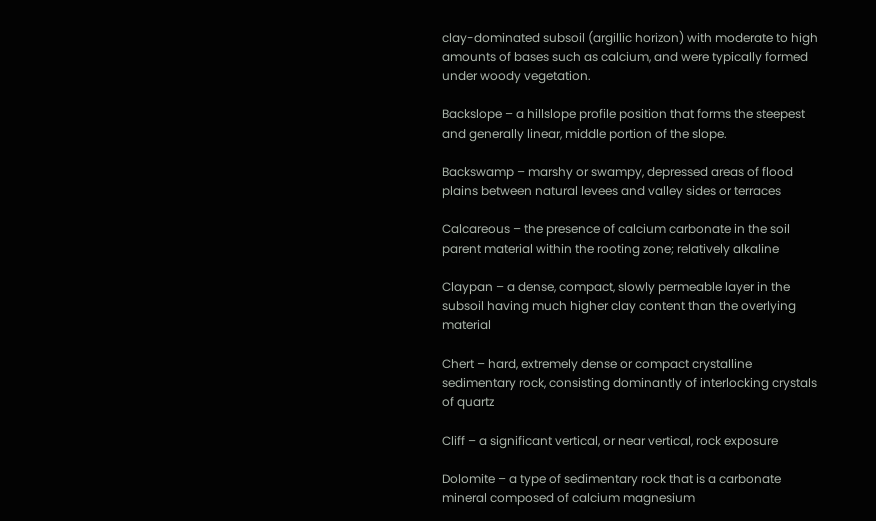clay-dominated subsoil (argillic horizon) with moderate to high amounts of bases such as calcium, and were typically formed under woody vegetation.

Backslope – a hillslope profile position that forms the steepest and generally linear, middle portion of the slope.

Backswamp – marshy or swampy, depressed areas of flood plains between natural levees and valley sides or terraces

Calcareous – the presence of calcium carbonate in the soil parent material within the rooting zone; relatively alkaline

Claypan – a dense, compact, slowly permeable layer in the subsoil having much higher clay content than the overlying material

Chert – hard, extremely dense or compact crystalline sedimentary rock, consisting dominantly of interlocking crystals of quartz

Cliff – a significant vertical, or near vertical, rock exposure

Dolomite – a type of sedimentary rock that is a carbonate mineral composed of calcium magnesium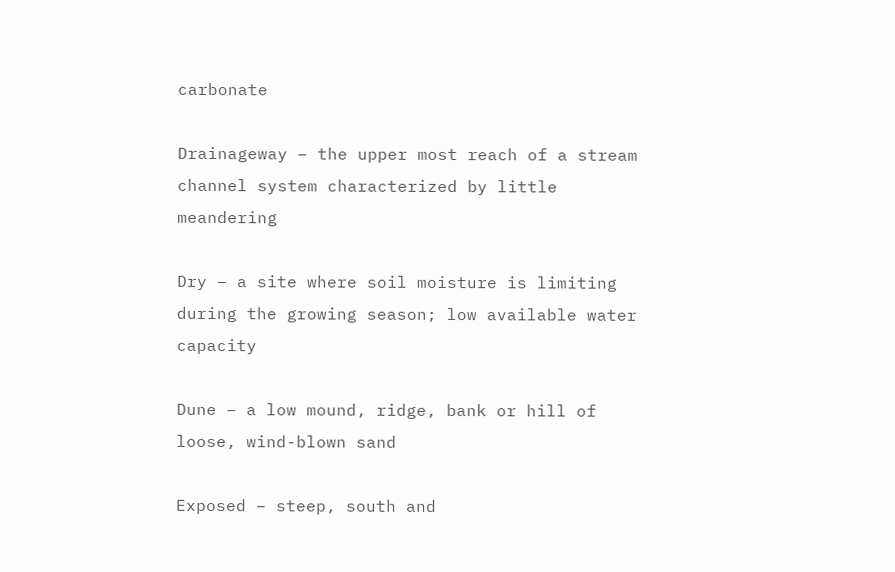carbonate

Drainageway – the upper most reach of a stream channel system characterized by little meandering

Dry – a site where soil moisture is limiting during the growing season; low available water capacity

Dune – a low mound, ridge, bank or hill of loose, wind-blown sand

Exposed – steep, south and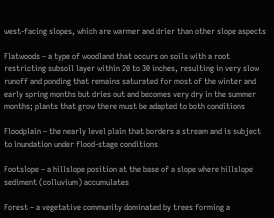west-facing slopes, which are warmer and drier than other slope aspects

Flatwoods – a type of woodland that occurs on soils with a root restricting subsoil layer within 20 to 30 inches, resulting in very slow runoff and ponding that remains saturated for most of the winter and early spring months but dries out and becomes very dry in the summer months; plants that grow there must be adapted to both conditions

Floodplain – the nearly level plain that borders a stream and is subject to inundation under flood-stage conditions

Footslope – a hillslope position at the base of a slope where hillslope sediment (colluvium) accumulates

Forest – a vegetative community dominated by trees forming a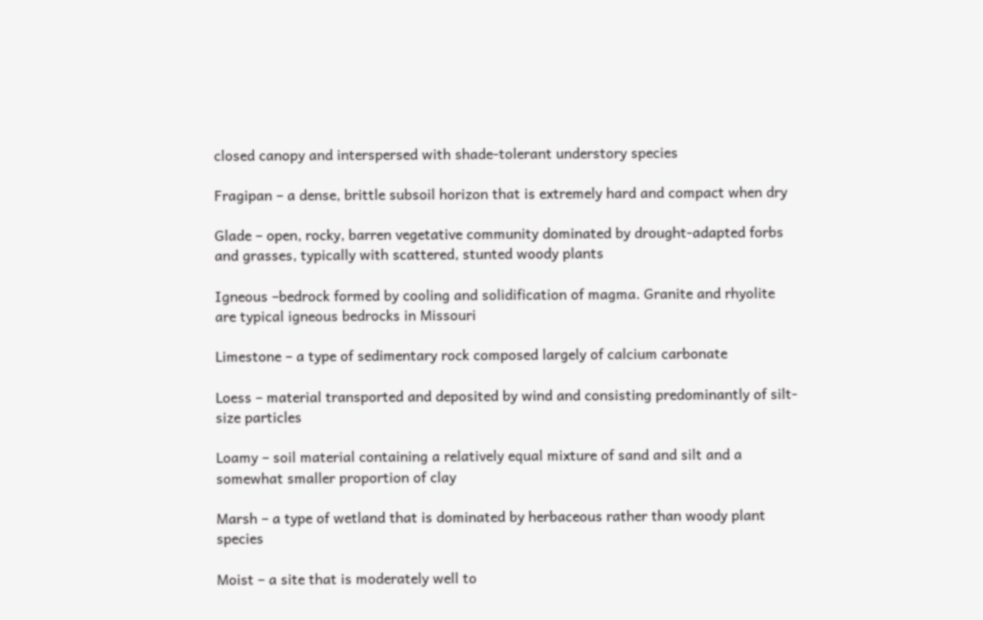closed canopy and interspersed with shade-tolerant understory species

Fragipan – a dense, brittle subsoil horizon that is extremely hard and compact when dry

Glade – open, rocky, barren vegetative community dominated by drought-adapted forbs and grasses, typically with scattered, stunted woody plants

Igneous –bedrock formed by cooling and solidification of magma. Granite and rhyolite are typical igneous bedrocks in Missouri

Limestone – a type of sedimentary rock composed largely of calcium carbonate

Loess – material transported and deposited by wind and consisting predominantly of silt-size particles

Loamy – soil material containing a relatively equal mixture of sand and silt and a somewhat smaller proportion of clay

Marsh – a type of wetland that is dominated by herbaceous rather than woody plant species

Moist – a site that is moderately well to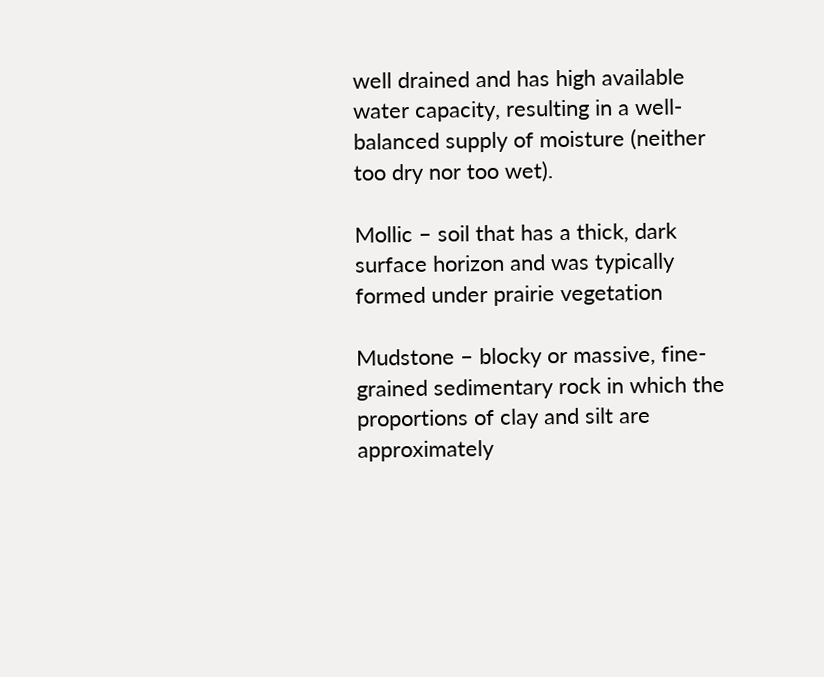well drained and has high available water capacity, resulting in a well-balanced supply of moisture (neither too dry nor too wet).

Mollic – soil that has a thick, dark surface horizon and was typically formed under prairie vegetation

Mudstone – blocky or massive, fine-grained sedimentary rock in which the proportions of clay and silt are approximately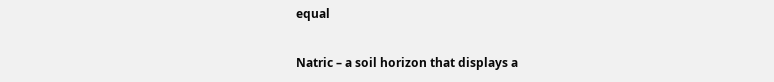equal

Natric – a soil horizon that displays a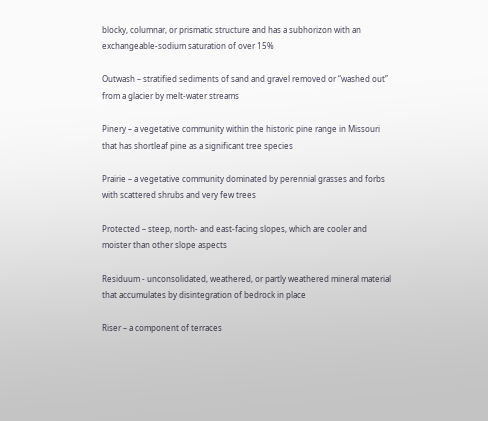blocky, columnar, or prismatic structure and has a subhorizon with an exchangeable-sodium saturation of over 15%

Outwash – stratified sediments of sand and gravel removed or “washed out” from a glacier by melt-water streams

Pinery – a vegetative community within the historic pine range in Missouri that has shortleaf pine as a significant tree species

Prairie – a vegetative community dominated by perennial grasses and forbs with scattered shrubs and very few trees

Protected – steep, north- and east-facing slopes, which are cooler and moister than other slope aspects

Residuum - unconsolidated, weathered, or partly weathered mineral material that accumulates by disintegration of bedrock in place

Riser – a component of terraces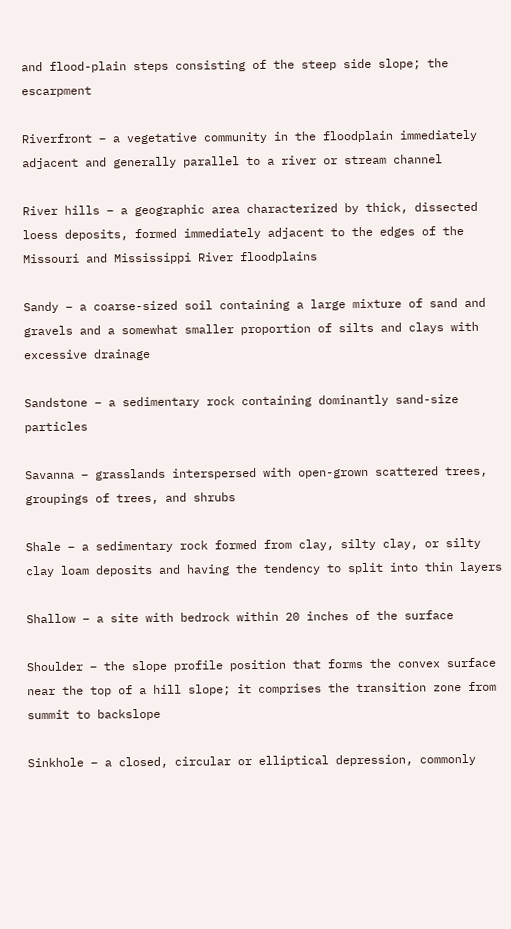and flood-plain steps consisting of the steep side slope; the escarpment

Riverfront – a vegetative community in the floodplain immediately adjacent and generally parallel to a river or stream channel

River hills – a geographic area characterized by thick, dissected loess deposits, formed immediately adjacent to the edges of the Missouri and Mississippi River floodplains

Sandy – a coarse-sized soil containing a large mixture of sand and gravels and a somewhat smaller proportion of silts and clays with excessive drainage

Sandstone – a sedimentary rock containing dominantly sand-size particles

Savanna – grasslands interspersed with open-grown scattered trees, groupings of trees, and shrubs

Shale – a sedimentary rock formed from clay, silty clay, or silty clay loam deposits and having the tendency to split into thin layers

Shallow – a site with bedrock within 20 inches of the surface

Shoulder – the slope profile position that forms the convex surface near the top of a hill slope; it comprises the transition zone from summit to backslope

Sinkhole – a closed, circular or elliptical depression, commonly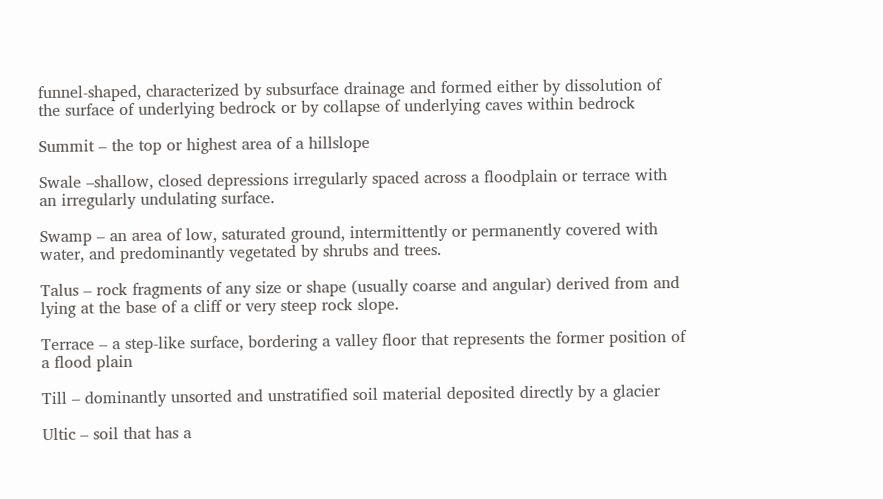funnel-shaped, characterized by subsurface drainage and formed either by dissolution of the surface of underlying bedrock or by collapse of underlying caves within bedrock

Summit – the top or highest area of a hillslope

Swale –shallow, closed depressions irregularly spaced across a floodplain or terrace with an irregularly undulating surface.

Swamp – an area of low, saturated ground, intermittently or permanently covered with water, and predominantly vegetated by shrubs and trees.

Talus – rock fragments of any size or shape (usually coarse and angular) derived from and lying at the base of a cliff or very steep rock slope.

Terrace – a step-like surface, bordering a valley floor that represents the former position of a flood plain

Till – dominantly unsorted and unstratified soil material deposited directly by a glacier

Ultic – soil that has a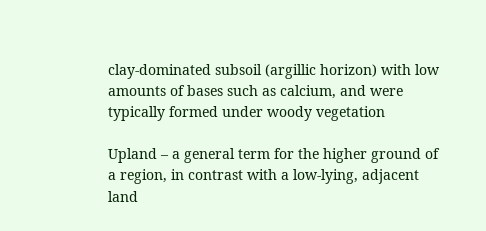clay-dominated subsoil (argillic horizon) with low amounts of bases such as calcium, and were typically formed under woody vegetation

Upland – a general term for the higher ground of a region, in contrast with a low-lying, adjacent land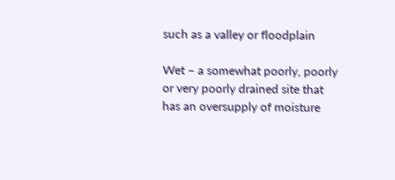such as a valley or floodplain

Wet – a somewhat poorly, poorly or very poorly drained site that has an oversupply of moisture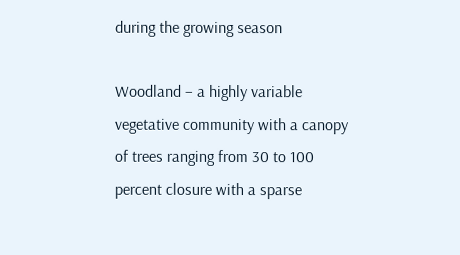during the growing season

Woodland – a highly variable vegetative community with a canopy of trees ranging from 30 to 100 percent closure with a sparse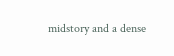midstory and a dense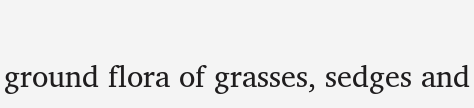ground flora of grasses, sedges and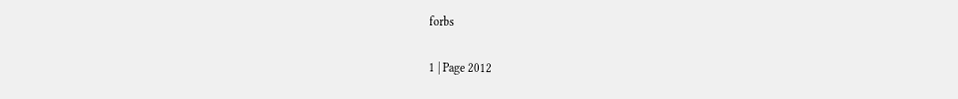forbs

1 | Page 2012